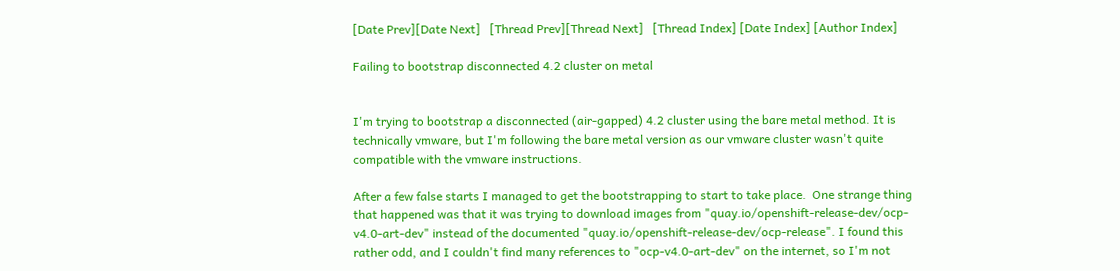[Date Prev][Date Next]   [Thread Prev][Thread Next]   [Thread Index] [Date Index] [Author Index]

Failing to bootstrap disconnected 4.2 cluster on metal


I'm trying to bootstrap a disconnected (air-gapped) 4.2 cluster using the bare metal method. It is technically vmware, but I'm following the bare metal version as our vmware cluster wasn't quite compatible with the vmware instructions.

After a few false starts I managed to get the bootstrapping to start to take place.  One strange thing that happened was that it was trying to download images from "quay.io/openshift-release-dev/ocp-v4.0-art-dev" instead of the documented "quay.io/openshift-release-dev/ocp-release". I found this rather odd, and I couldn't find many references to "ocp-v4.0-art-dev" on the internet, so I'm not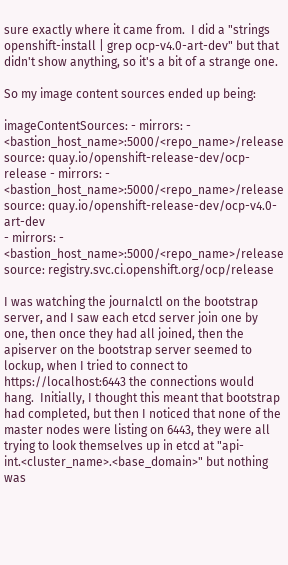sure exactly where it came from.  I did a "strings openshift-install | grep ocp-v4.0-art-dev" but that didn't show anything, so it's a bit of a strange one.

So my image content sources ended up being:

imageContentSources: - mirrors: - <bastion_host_name>:5000/<repo_name>/release source: quay.io/openshift-release-dev/ocp-release - mirrors: - <bastion_host_name>:5000/<repo_name>/release source: quay.io/openshift-release-dev/ocp-v4.0-art-dev
- mirrors: - <bastion_host_name>:5000/<repo_name>/release source: registry.svc.ci.openshift.org/ocp/release

I was watching the journalctl on the bootstrap server, and I saw each etcd server join one by one, then once they had all joined, then the apiserver on the bootstrap server seemed to lockup, when I tried to connect to https://localhost:6443 the connections would hang.  Initially, I thought this meant that bootstrap had completed, but then I noticed that none of the master nodes were listing on 6443, they were all trying to look themselves up in etcd at "api-int.<cluster_name>.<base_domain>" but nothing was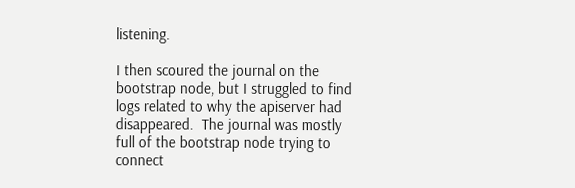listening.

I then scoured the journal on the bootstrap node, but I struggled to find logs related to why the apiserver had disappeared.  The journal was mostly full of the bootstrap node trying to connect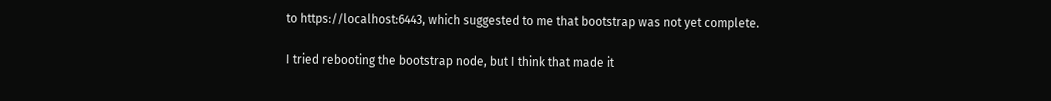to https://localhost:6443, which suggested to me that bootstrap was not yet complete.

I tried rebooting the bootstrap node, but I think that made it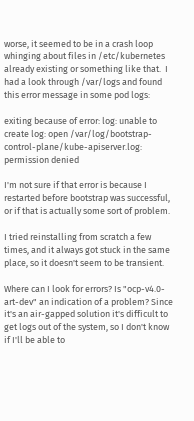worse, it seemed to be in a crash loop whinging about files in /etc/kubernetes already existing or something like that.  I had a look through /var/logs and found this error message in some pod logs:

exiting because of error: log: unable to create log: open /var/log/bootstrap-control-plane/kube-apiserver.log: permission denied

I'm not sure if that error is because I restarted before bootstrap was successful, or if that is actually some sort of problem.

I tried reinstalling from scratch a few times, and it always got stuck in the same place, so it doesn't seem to be transient.

Where can I look for errors? Is "ocp-v4.0-art-dev" an indication of a problem? Since it's an air-gapped solution it's difficult to get logs out of the system, so I don't know if I'll be able to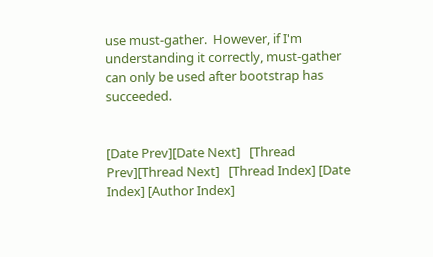use must-gather.  However, if I'm understanding it correctly, must-gather can only be used after bootstrap has succeeded.


[Date Prev][Date Next]   [Thread Prev][Thread Next]   [Thread Index] [Date Index] [Author Index]